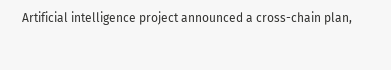Artificial intelligence project announced a cross-chain plan,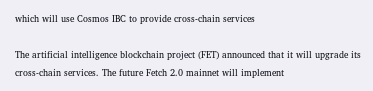which will use Cosmos IBC to provide cross-chain services

The artificial intelligence blockchain project (FET) announced that it will upgrade its cross-chain services. The future Fetch 2.0 mainnet will implement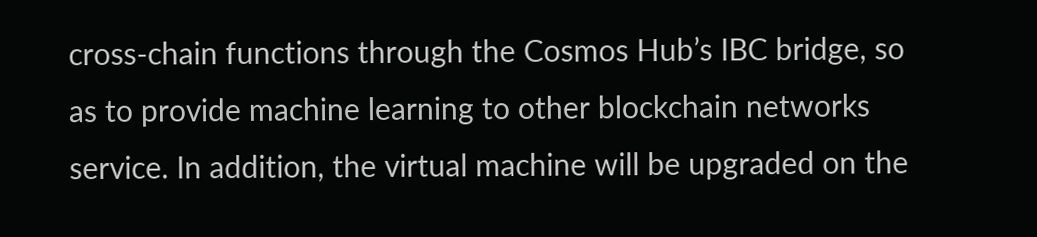cross-chain functions through the Cosmos Hub’s IBC bridge, so as to provide machine learning to other blockchain networks service. In addition, the virtual machine will be upgraded on the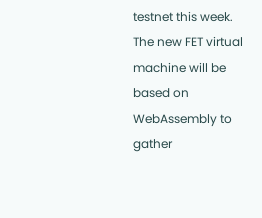testnet this week. The new FET virtual machine will be based on WebAssembly to gather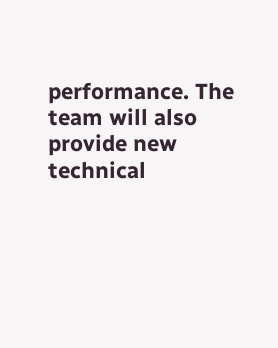performance. The team will also provide new technical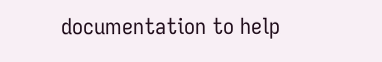documentation to help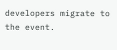developers migrate to the event.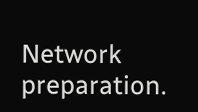Network preparation.